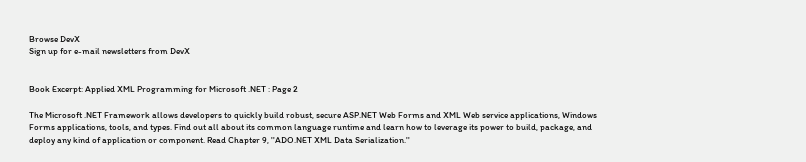Browse DevX
Sign up for e-mail newsletters from DevX


Book Excerpt: Applied XML Programming for Microsoft .NET : Page 2

The Microsoft .NET Framework allows developers to quickly build robust, secure ASP.NET Web Forms and XML Web service applications, Windows Forms applications, tools, and types. Find out all about its common language runtime and learn how to leverage its power to build, package, and deploy any kind of application or component. Read Chapter 9, ''ADO.NET XML Data Serialization.''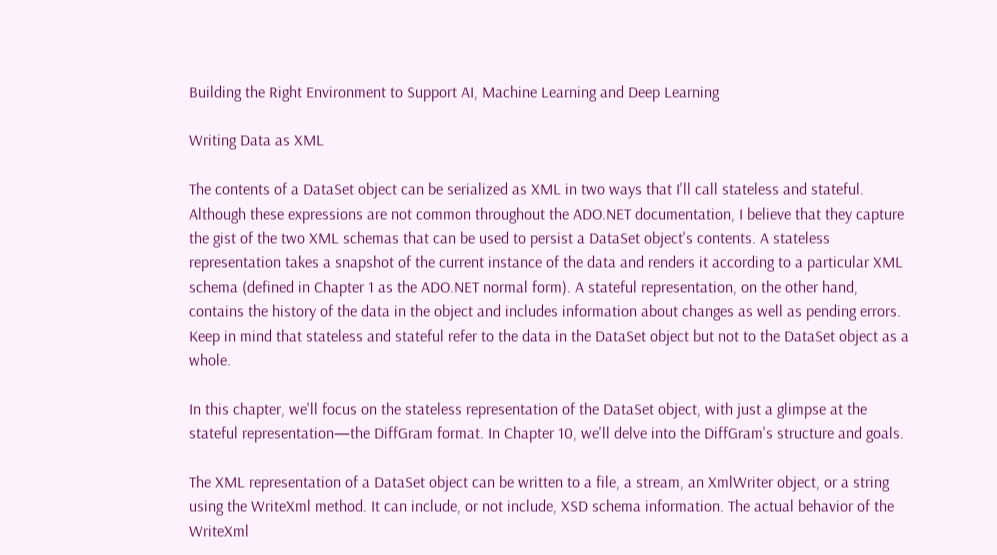Building the Right Environment to Support AI, Machine Learning and Deep Learning

Writing Data as XML

The contents of a DataSet object can be serialized as XML in two ways that I'll call stateless and stateful. Although these expressions are not common throughout the ADO.NET documentation, I believe that they capture the gist of the two XML schemas that can be used to persist a DataSet object's contents. A stateless representation takes a snapshot of the current instance of the data and renders it according to a particular XML schema (defined in Chapter 1 as the ADO.NET normal form). A stateful representation, on the other hand, contains the history of the data in the object and includes information about changes as well as pending errors. Keep in mind that stateless and stateful refer to the data in the DataSet object but not to the DataSet object as a whole.

In this chapter, we'll focus on the stateless representation of the DataSet object, with just a glimpse at the stateful representation—the DiffGram format. In Chapter 10, we'll delve into the DiffGram's structure and goals.

The XML representation of a DataSet object can be written to a file, a stream, an XmlWriter object, or a string using the WriteXml method. It can include, or not include, XSD schema information. The actual behavior of the WriteXml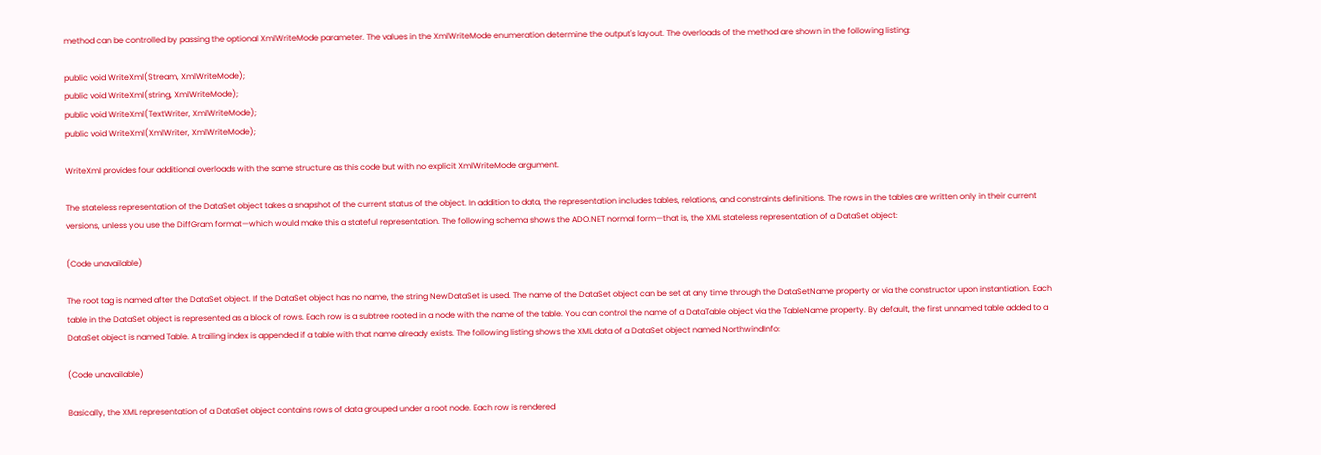method can be controlled by passing the optional XmlWriteMode parameter. The values in the XmlWriteMode enumeration determine the output's layout. The overloads of the method are shown in the following listing:

public void WriteXml(Stream, XmlWriteMode);
public void WriteXml(string, XmlWriteMode);
public void WriteXml(TextWriter, XmlWriteMode);
public void WriteXml(XmlWriter, XmlWriteMode);

WriteXml provides four additional overloads with the same structure as this code but with no explicit XmlWriteMode argument.

The stateless representation of the DataSet object takes a snapshot of the current status of the object. In addition to data, the representation includes tables, relations, and constraints definitions. The rows in the tables are written only in their current versions, unless you use the DiffGram format—which would make this a stateful representation. The following schema shows the ADO.NET normal form—that is, the XML stateless representation of a DataSet object:

(Code unavailable)

The root tag is named after the DataSet object. If the DataSet object has no name, the string NewDataSet is used. The name of the DataSet object can be set at any time through the DataSetName property or via the constructor upon instantiation. Each table in the DataSet object is represented as a block of rows. Each row is a subtree rooted in a node with the name of the table. You can control the name of a DataTable object via the TableName property. By default, the first unnamed table added to a DataSet object is named Table. A trailing index is appended if a table with that name already exists. The following listing shows the XML data of a DataSet object named NorthwindInfo:

(Code unavailable)

Basically, the XML representation of a DataSet object contains rows of data grouped under a root node. Each row is rendered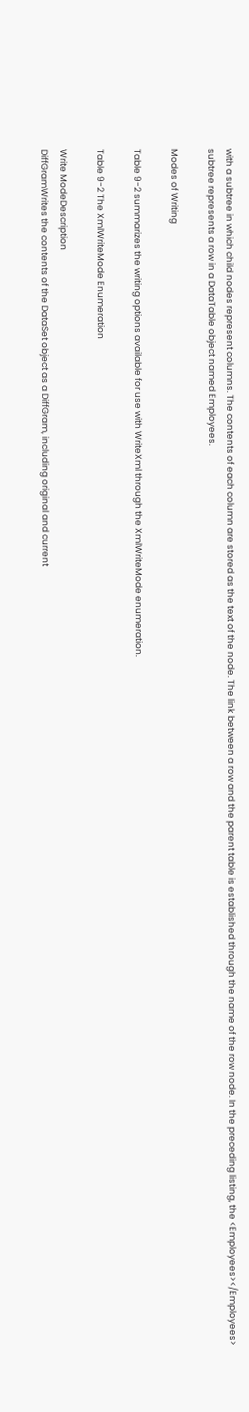with a subtree in which child nodes represent columns. The contents of each column are stored as the text of the node. The link between a row and the parent table is established through the name of the row node. In the preceding listing, the <Employees></Employees> subtree represents a row in a DataTable object named Employees.

Modes of Writing

Table 9-2 summarizes the writing options available for use with WriteXml through the XmlWriteMode enumeration.

Table 9-2 The XmlWriteMode Enumeration

Write ModeDescription
DiffGramWrites the contents of the DataSet object as a DiffGram, including original and current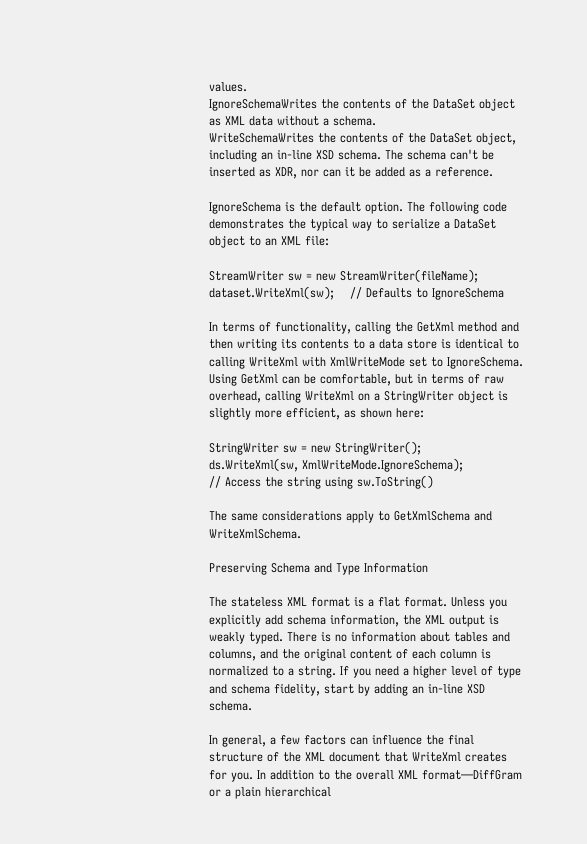values.
IgnoreSchemaWrites the contents of the DataSet object as XML data without a schema.
WriteSchemaWrites the contents of the DataSet object, including an in-line XSD schema. The schema can't be inserted as XDR, nor can it be added as a reference.

IgnoreSchema is the default option. The following code demonstrates the typical way to serialize a DataSet object to an XML file:

StreamWriter sw = new StreamWriter(fileName);
dataset.WriteXml(sw);    // Defaults to IgnoreSchema

In terms of functionality, calling the GetXml method and then writing its contents to a data store is identical to calling WriteXml with XmlWriteMode set to IgnoreSchema. Using GetXml can be comfortable, but in terms of raw overhead, calling WriteXml on a StringWriter object is slightly more efficient, as shown here:

StringWriter sw = new StringWriter();
ds.WriteXml(sw, XmlWriteMode.IgnoreSchema);
// Access the string using sw.ToString()

The same considerations apply to GetXmlSchema and WriteXmlSchema.

Preserving Schema and Type Information

The stateless XML format is a flat format. Unless you explicitly add schema information, the XML output is weakly typed. There is no information about tables and columns, and the original content of each column is normalized to a string. If you need a higher level of type and schema fidelity, start by adding an in-line XSD schema.

In general, a few factors can influence the final structure of the XML document that WriteXml creates for you. In addition to the overall XML format—DiffGram or a plain hierarchical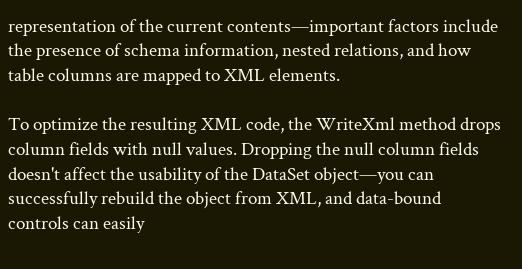representation of the current contents—important factors include the presence of schema information, nested relations, and how table columns are mapped to XML elements.

To optimize the resulting XML code, the WriteXml method drops column fields with null values. Dropping the null column fields doesn't affect the usability of the DataSet object—you can successfully rebuild the object from XML, and data-bound controls can easily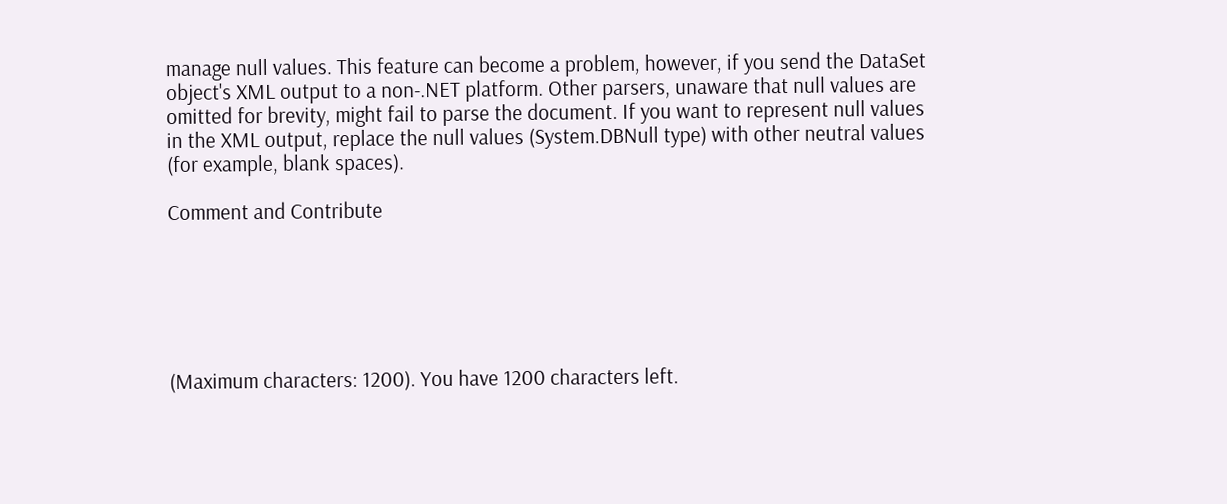manage null values. This feature can become a problem, however, if you send the DataSet object's XML output to a non-.NET platform. Other parsers, unaware that null values are omitted for brevity, might fail to parse the document. If you want to represent null values in the XML output, replace the null values (System.DBNull type) with other neutral values (for example, blank spaces).

Comment and Contribute






(Maximum characters: 1200). You have 1200 characters left.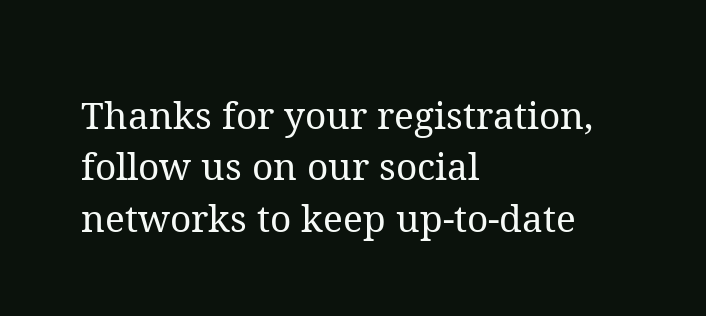Thanks for your registration, follow us on our social networks to keep up-to-date